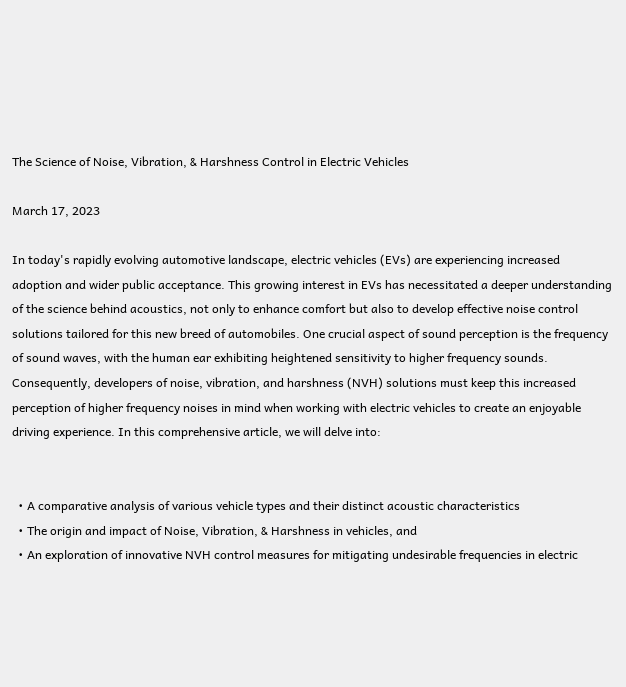The Science of Noise, Vibration, & Harshness Control in Electric Vehicles

March 17, 2023

In today's rapidly evolving automotive landscape, electric vehicles (EVs) are experiencing increased adoption and wider public acceptance. This growing interest in EVs has necessitated a deeper understanding of the science behind acoustics, not only to enhance comfort but also to develop effective noise control solutions tailored for this new breed of automobiles. One crucial aspect of sound perception is the frequency of sound waves, with the human ear exhibiting heightened sensitivity to higher frequency sounds. Consequently, developers of noise, vibration, and harshness (NVH) solutions must keep this increased perception of higher frequency noises in mind when working with electric vehicles to create an enjoyable driving experience. In this comprehensive article, we will delve into:


  • A comparative analysis of various vehicle types and their distinct acoustic characteristics
  • The origin and impact of Noise, Vibration, & Harshness in vehicles, and
  • An exploration of innovative NVH control measures for mitigating undesirable frequencies in electric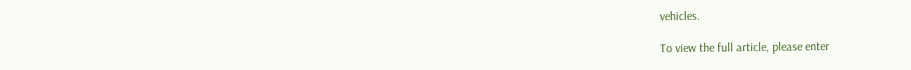vehicles.

To view the full article, please enter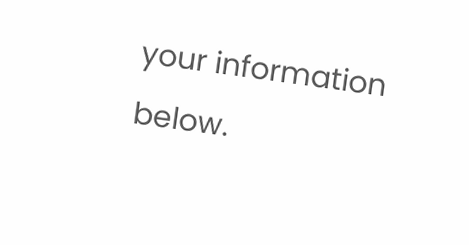your information below.